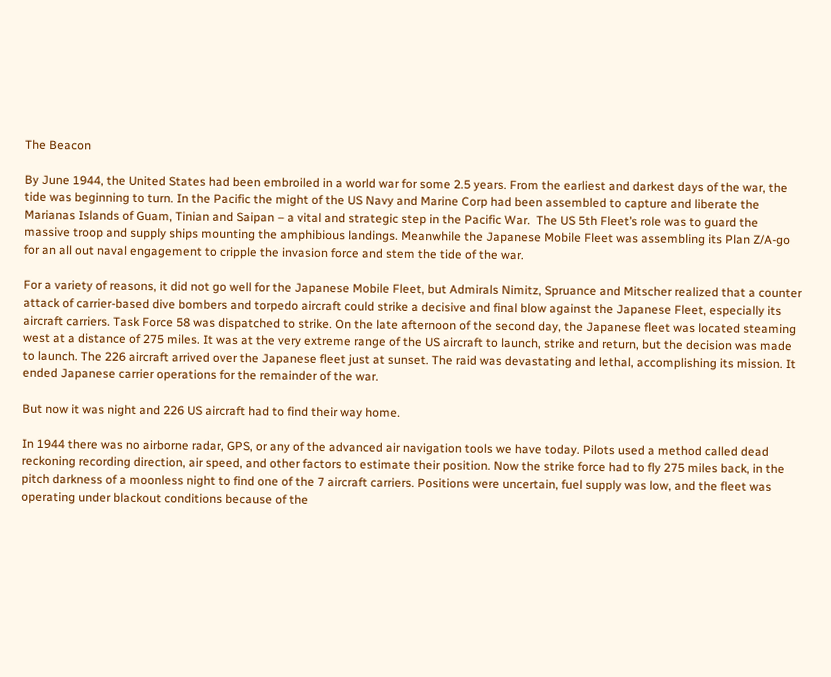The Beacon

By June 1944, the United States had been embroiled in a world war for some 2.5 years. From the earliest and darkest days of the war, the tide was beginning to turn. In the Pacific the might of the US Navy and Marine Corp had been assembled to capture and liberate the Marianas Islands of Guam, Tinian and Saipan – a vital and strategic step in the Pacific War.  The US 5th Fleet’s role was to guard the massive troop and supply ships mounting the amphibious landings. Meanwhile the Japanese Mobile Fleet was assembling its Plan Z/A-go for an all out naval engagement to cripple the invasion force and stem the tide of the war.

For a variety of reasons, it did not go well for the Japanese Mobile Fleet, but Admirals Nimitz, Spruance and Mitscher realized that a counter attack of carrier-based dive bombers and torpedo aircraft could strike a decisive and final blow against the Japanese Fleet, especially its aircraft carriers. Task Force 58 was dispatched to strike. On the late afternoon of the second day, the Japanese fleet was located steaming west at a distance of 275 miles. It was at the very extreme range of the US aircraft to launch, strike and return, but the decision was made to launch. The 226 aircraft arrived over the Japanese fleet just at sunset. The raid was devastating and lethal, accomplishing its mission. It ended Japanese carrier operations for the remainder of the war.

But now it was night and 226 US aircraft had to find their way home.

In 1944 there was no airborne radar, GPS, or any of the advanced air navigation tools we have today. Pilots used a method called dead reckoning recording direction, air speed, and other factors to estimate their position. Now the strike force had to fly 275 miles back, in the pitch darkness of a moonless night to find one of the 7 aircraft carriers. Positions were uncertain, fuel supply was low, and the fleet was operating under blackout conditions because of the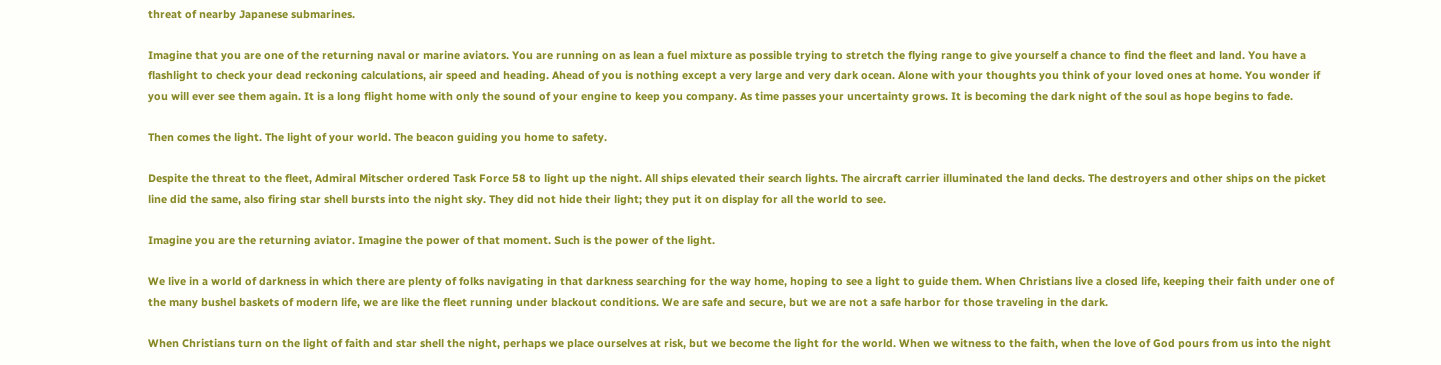threat of nearby Japanese submarines.

Imagine that you are one of the returning naval or marine aviators. You are running on as lean a fuel mixture as possible trying to stretch the flying range to give yourself a chance to find the fleet and land. You have a flashlight to check your dead reckoning calculations, air speed and heading. Ahead of you is nothing except a very large and very dark ocean. Alone with your thoughts you think of your loved ones at home. You wonder if you will ever see them again. It is a long flight home with only the sound of your engine to keep you company. As time passes your uncertainty grows. It is becoming the dark night of the soul as hope begins to fade.

Then comes the light. The light of your world. The beacon guiding you home to safety.

Despite the threat to the fleet, Admiral Mitscher ordered Task Force 58 to light up the night. All ships elevated their search lights. The aircraft carrier illuminated the land decks. The destroyers and other ships on the picket line did the same, also firing star shell bursts into the night sky. They did not hide their light; they put it on display for all the world to see.

Imagine you are the returning aviator. Imagine the power of that moment. Such is the power of the light.

We live in a world of darkness in which there are plenty of folks navigating in that darkness searching for the way home, hoping to see a light to guide them. When Christians live a closed life, keeping their faith under one of the many bushel baskets of modern life, we are like the fleet running under blackout conditions. We are safe and secure, but we are not a safe harbor for those traveling in the dark.

When Christians turn on the light of faith and star shell the night, perhaps we place ourselves at risk, but we become the light for the world. When we witness to the faith, when the love of God pours from us into the night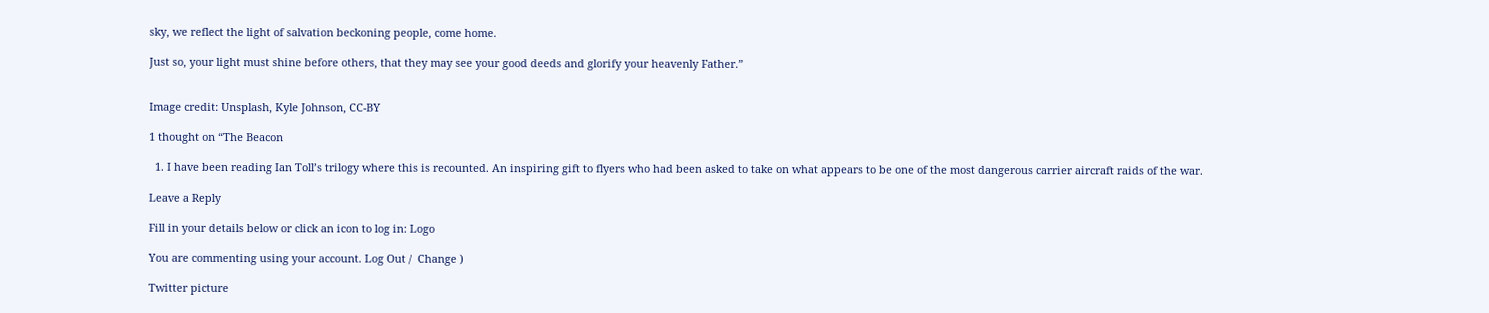sky, we reflect the light of salvation beckoning people, come home.

Just so, your light must shine before others, that they may see your good deeds and glorify your heavenly Father.”


Image credit: Unsplash, Kyle Johnson, CC-BY

1 thought on “The Beacon

  1. I have been reading Ian Toll’s trilogy where this is recounted. An inspiring gift to flyers who had been asked to take on what appears to be one of the most dangerous carrier aircraft raids of the war.

Leave a Reply

Fill in your details below or click an icon to log in: Logo

You are commenting using your account. Log Out /  Change )

Twitter picture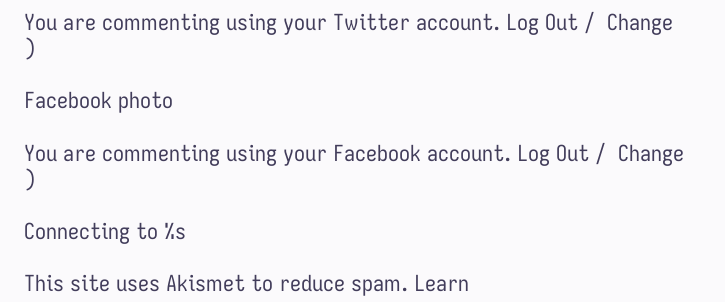You are commenting using your Twitter account. Log Out /  Change )

Facebook photo

You are commenting using your Facebook account. Log Out /  Change )

Connecting to %s

This site uses Akismet to reduce spam. Learn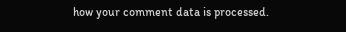how your comment data is processed.